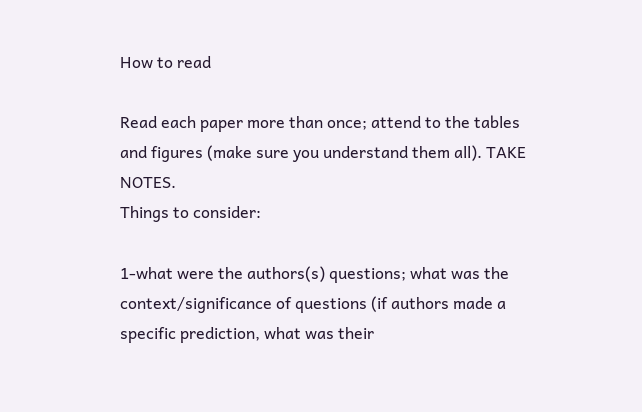How to read

Read each paper more than once; attend to the tables and figures (make sure you understand them all). TAKE NOTES.
Things to consider:

1-what were the authors(s) questions; what was the context/significance of questions (if authors made a specific prediction, what was their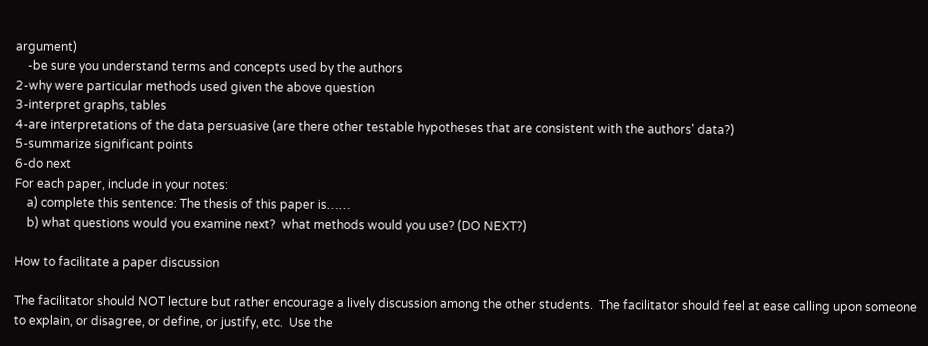argument)
    -be sure you understand terms and concepts used by the authors
2-why were particular methods used given the above question
3-interpret graphs, tables
4-are interpretations of the data persuasive (are there other testable hypotheses that are consistent with the authors' data?)
5-summarize significant points
6-do next
For each paper, include in your notes:
    a) complete this sentence: The thesis of this paper is……
    b) what questions would you examine next?  what methods would you use? (DO NEXT?)

How to facilitate a paper discussion

The facilitator should NOT lecture but rather encourage a lively discussion among the other students.  The facilitator should feel at ease calling upon someone to explain, or disagree, or define, or justify, etc.  Use the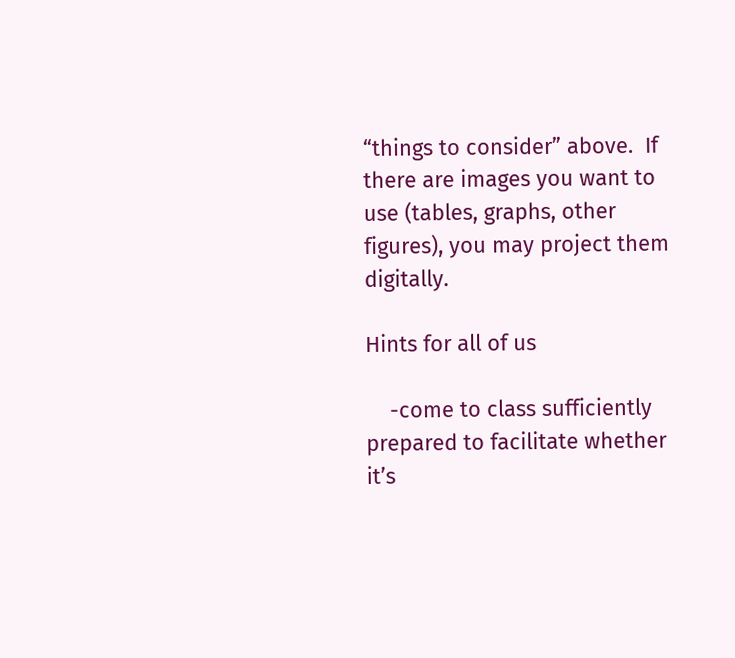“things to consider” above.  If there are images you want to use (tables, graphs, other figures), you may project them digitally.

Hints for all of us

    -come to class sufficiently prepared to facilitate whether it’s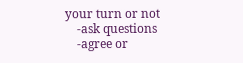your turn or not
    -ask questions
    -agree or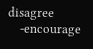disagree
    -encourage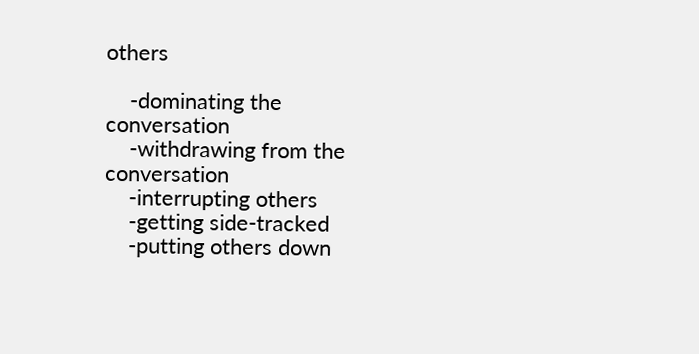others

    -dominating the conversation
    -withdrawing from the conversation
    -interrupting others
    -getting side-tracked
    -putting others down